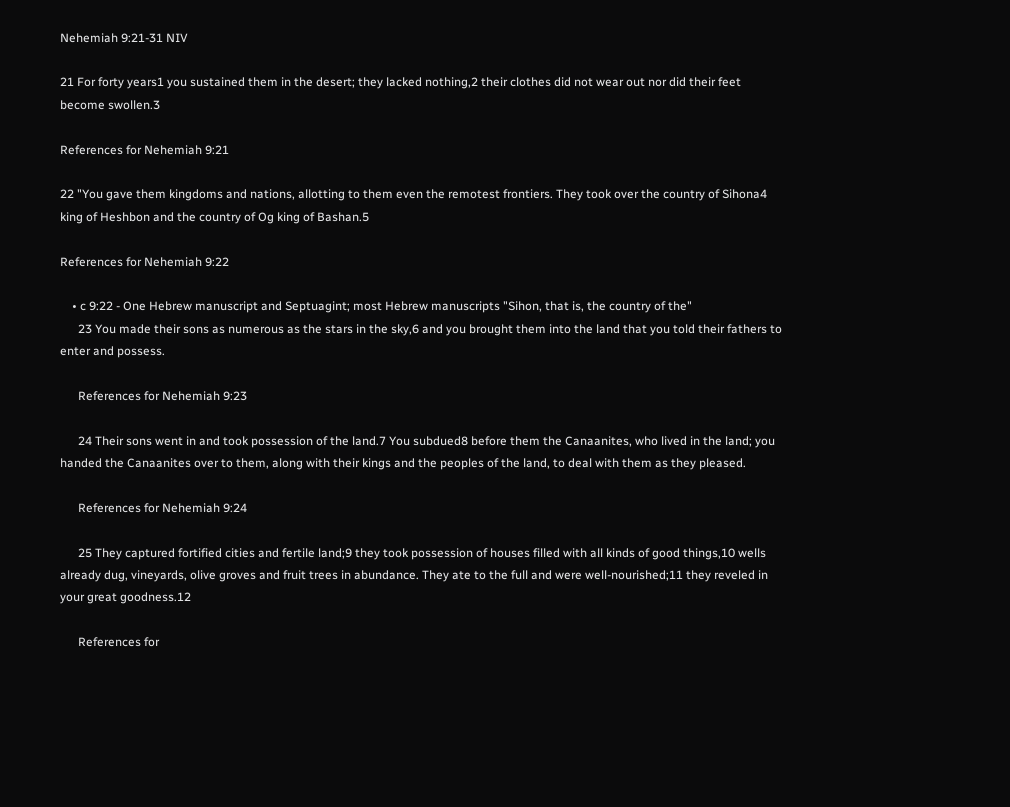Nehemiah 9:21-31 NIV

21 For forty years1 you sustained them in the desert; they lacked nothing,2 their clothes did not wear out nor did their feet become swollen.3

References for Nehemiah 9:21

22 "You gave them kingdoms and nations, allotting to them even the remotest frontiers. They took over the country of Sihona4 king of Heshbon and the country of Og king of Bashan.5

References for Nehemiah 9:22

    • c 9:22 - One Hebrew manuscript and Septuagint; most Hebrew manuscripts "Sihon, that is, the country of the"
      23 You made their sons as numerous as the stars in the sky,6 and you brought them into the land that you told their fathers to enter and possess.

      References for Nehemiah 9:23

      24 Their sons went in and took possession of the land.7 You subdued8 before them the Canaanites, who lived in the land; you handed the Canaanites over to them, along with their kings and the peoples of the land, to deal with them as they pleased.

      References for Nehemiah 9:24

      25 They captured fortified cities and fertile land;9 they took possession of houses filled with all kinds of good things,10 wells already dug, vineyards, olive groves and fruit trees in abundance. They ate to the full and were well-nourished;11 they reveled in your great goodness.12

      References for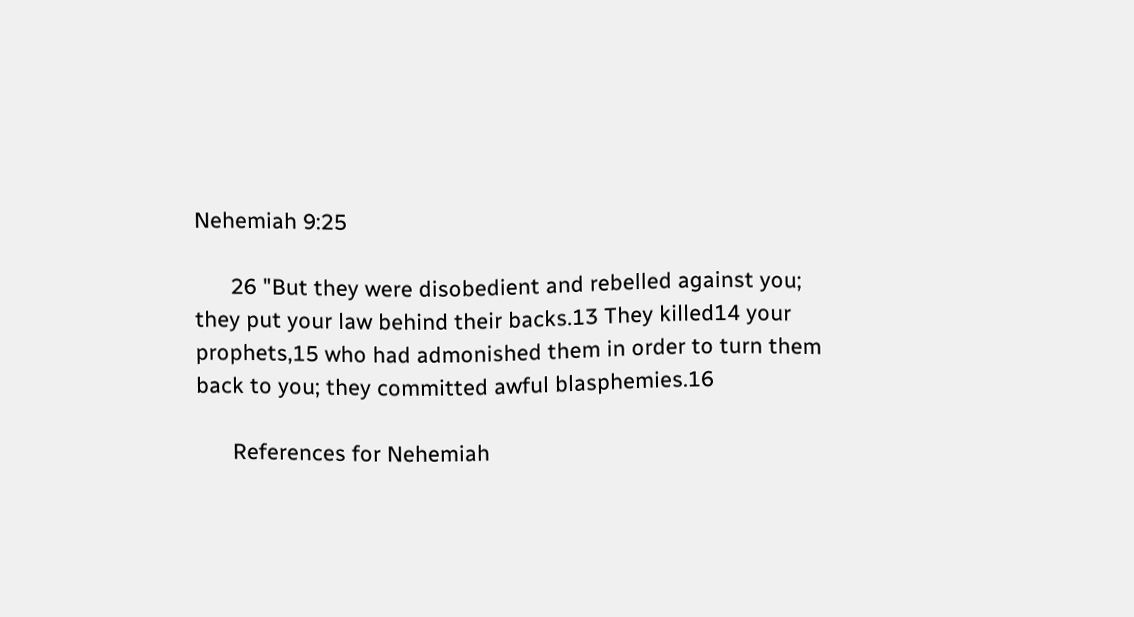Nehemiah 9:25

      26 "But they were disobedient and rebelled against you; they put your law behind their backs.13 They killed14 your prophets,15 who had admonished them in order to turn them back to you; they committed awful blasphemies.16

      References for Nehemiah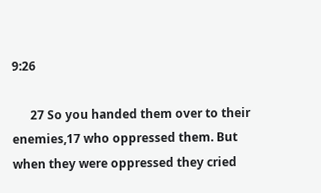9:26

      27 So you handed them over to their enemies,17 who oppressed them. But when they were oppressed they cried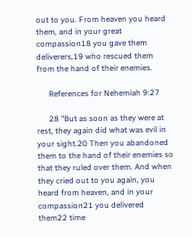out to you. From heaven you heard them, and in your great compassion18 you gave them deliverers,19 who rescued them from the hand of their enemies.

      References for Nehemiah 9:27

      28 "But as soon as they were at rest, they again did what was evil in your sight.20 Then you abandoned them to the hand of their enemies so that they ruled over them. And when they cried out to you again, you heard from heaven, and in your compassion21 you delivered them22 time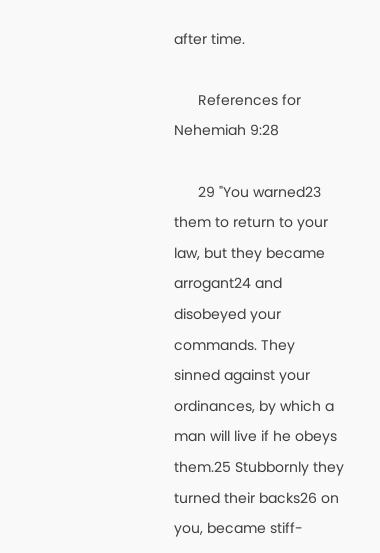after time.

      References for Nehemiah 9:28

      29 "You warned23 them to return to your law, but they became arrogant24 and disobeyed your commands. They sinned against your ordinances, by which a man will live if he obeys them.25 Stubbornly they turned their backs26 on you, became stiff-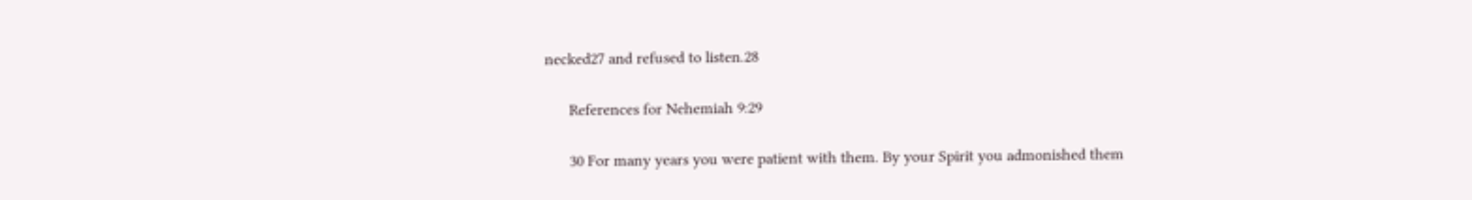necked27 and refused to listen.28

      References for Nehemiah 9:29

      30 For many years you were patient with them. By your Spirit you admonished them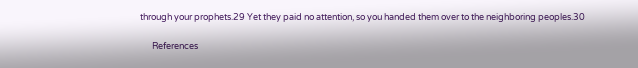through your prophets.29 Yet they paid no attention, so you handed them over to the neighboring peoples.30

      References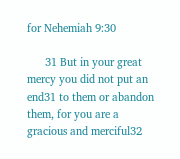for Nehemiah 9:30

      31 But in your great mercy you did not put an end31 to them or abandon them, for you are a gracious and merciful32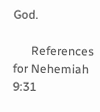God.

      References for Nehemiah 9:31